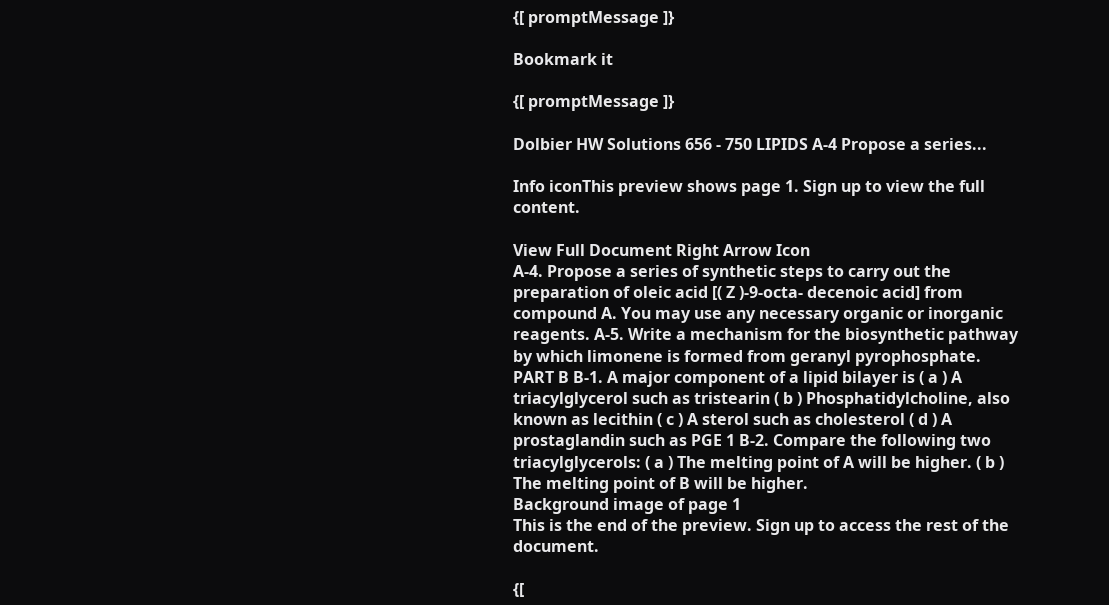{[ promptMessage ]}

Bookmark it

{[ promptMessage ]}

Dolbier HW Solutions 656 - 750 LIPIDS A-4 Propose a series...

Info iconThis preview shows page 1. Sign up to view the full content.

View Full Document Right Arrow Icon
A-4. Propose a series of synthetic steps to carry out the preparation of oleic acid [( Z )-9-octa- decenoic acid] from compound A. You may use any necessary organic or inorganic reagents. A-5. Write a mechanism for the biosynthetic pathway by which limonene is formed from geranyl pyrophosphate. PART B B-1. A major component of a lipid bilayer is ( a ) A triacylglycerol such as tristearin ( b ) Phosphatidylcholine, also known as lecithin ( c ) A sterol such as cholesterol ( d ) A prostaglandin such as PGE 1 B-2. Compare the following two triacylglycerols: ( a ) The melting point of A will be higher. ( b ) The melting point of B will be higher.
Background image of page 1
This is the end of the preview. Sign up to access the rest of the document.

{[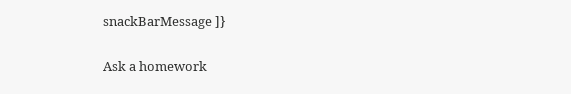snackBarMessage ]}

Ask a homework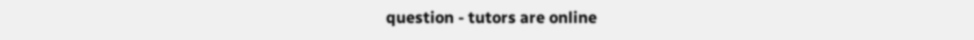question - tutors are online